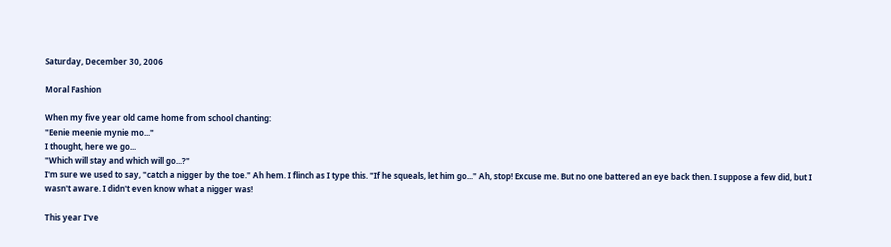Saturday, December 30, 2006

Moral Fashion

When my five year old came home from school chanting:
"Eenie meenie mynie mo..."
I thought, here we go...
"Which will stay and which will go...?"
I'm sure we used to say, "catch a nigger by the toe." Ah hem. I flinch as I type this. "If he squeals, let him go..." Ah, stop! Excuse me. But no one battered an eye back then. I suppose a few did, but I wasn't aware. I didn't even know what a nigger was!

This year I've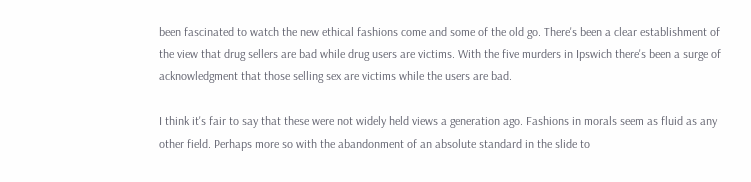been fascinated to watch the new ethical fashions come and some of the old go. There's been a clear establishment of the view that drug sellers are bad while drug users are victims. With the five murders in Ipswich there's been a surge of acknowledgment that those selling sex are victims while the users are bad.

I think it's fair to say that these were not widely held views a generation ago. Fashions in morals seem as fluid as any other field. Perhaps more so with the abandonment of an absolute standard in the slide to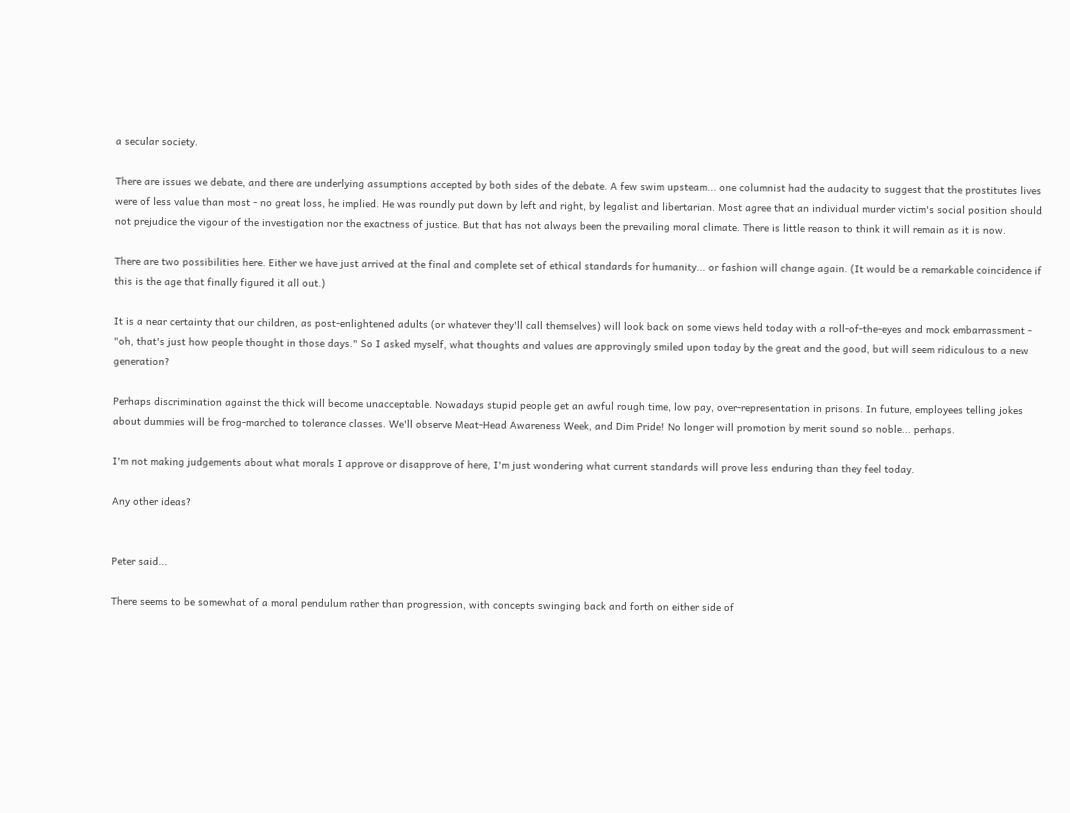a secular society.

There are issues we debate, and there are underlying assumptions accepted by both sides of the debate. A few swim upsteam... one columnist had the audacity to suggest that the prostitutes lives were of less value than most - no great loss, he implied. He was roundly put down by left and right, by legalist and libertarian. Most agree that an individual murder victim's social position should not prejudice the vigour of the investigation nor the exactness of justice. But that has not always been the prevailing moral climate. There is little reason to think it will remain as it is now.

There are two possibilities here. Either we have just arrived at the final and complete set of ethical standards for humanity... or fashion will change again. (It would be a remarkable coincidence if this is the age that finally figured it all out.)

It is a near certainty that our children, as post-enlightened adults (or whatever they'll call themselves) will look back on some views held today with a roll-of-the-eyes and mock embarrassment - "oh, that's just how people thought in those days." So I asked myself, what thoughts and values are approvingly smiled upon today by the great and the good, but will seem ridiculous to a new generation?

Perhaps discrimination against the thick will become unacceptable. Nowadays stupid people get an awful rough time, low pay, over-representation in prisons. In future, employees telling jokes about dummies will be frog-marched to tolerance classes. We'll observe Meat-Head Awareness Week, and Dim Pride! No longer will promotion by merit sound so noble... perhaps.

I'm not making judgements about what morals I approve or disapprove of here, I'm just wondering what current standards will prove less enduring than they feel today.

Any other ideas?


Peter said...

There seems to be somewhat of a moral pendulum rather than progression, with concepts swinging back and forth on either side of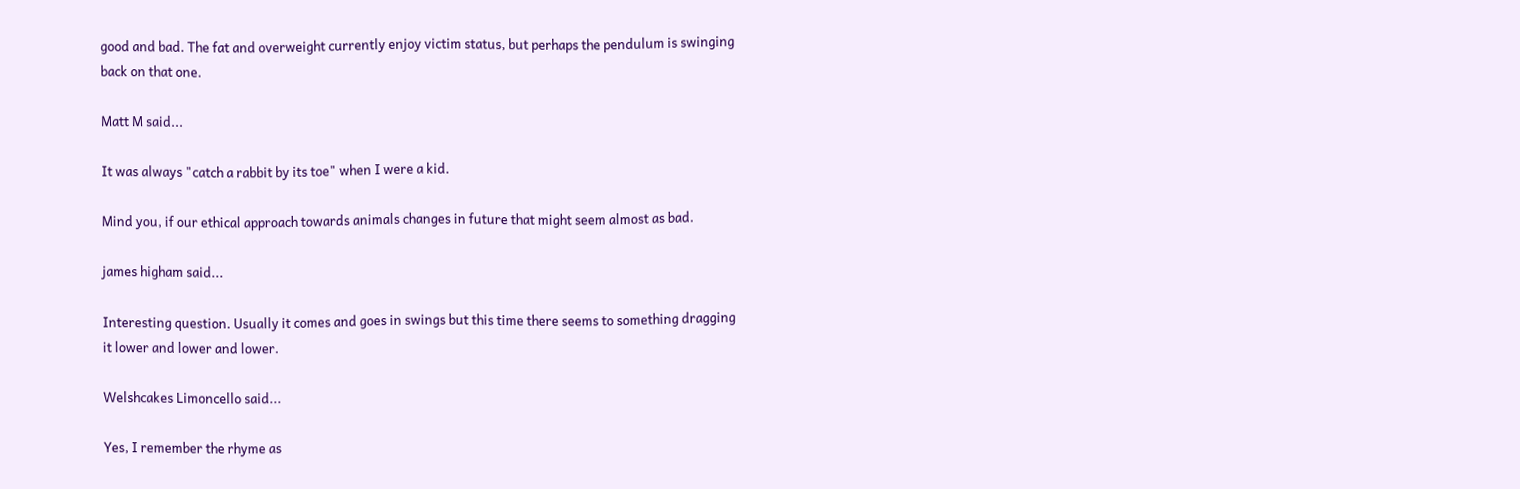good and bad. The fat and overweight currently enjoy victim status, but perhaps the pendulum is swinging back on that one.

Matt M said...

It was always "catch a rabbit by its toe" when I were a kid.

Mind you, if our ethical approach towards animals changes in future that might seem almost as bad.

james higham said...

Interesting question. Usually it comes and goes in swings but this time there seems to something dragging it lower and lower and lower.

Welshcakes Limoncello said...

Yes, I remember the rhyme as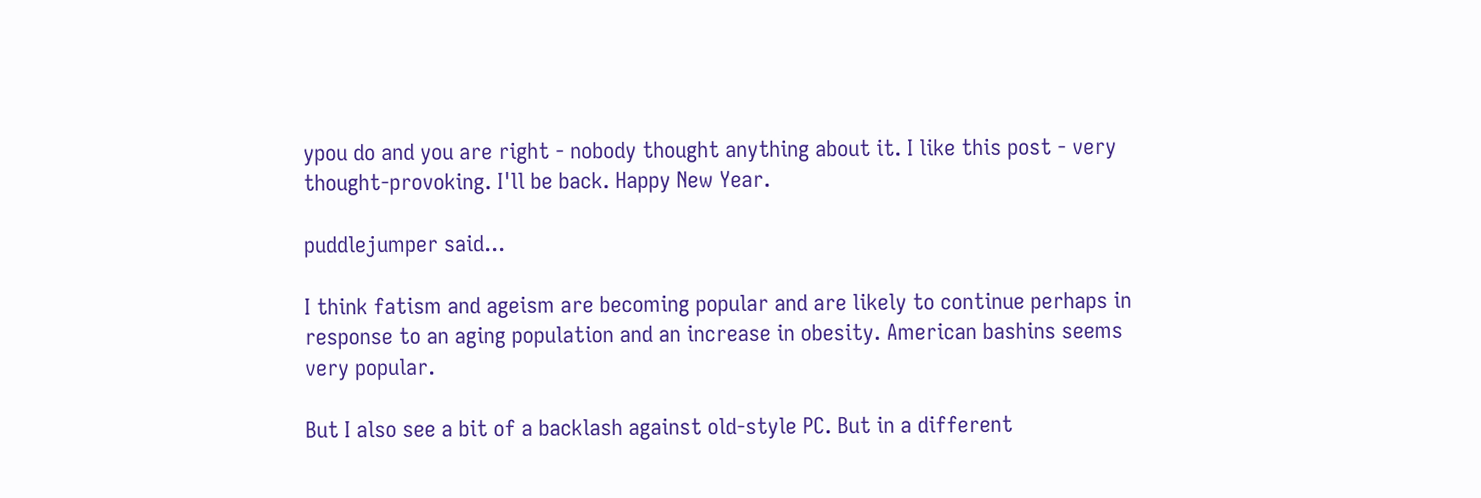ypou do and you are right - nobody thought anything about it. I like this post - very thought-provoking. I'll be back. Happy New Year.

puddlejumper said...

I think fatism and ageism are becoming popular and are likely to continue perhaps in response to an aging population and an increase in obesity. American bashins seems very popular.

But I also see a bit of a backlash against old-style PC. But in a different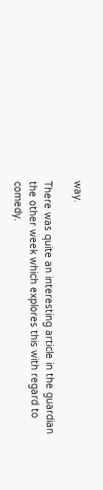way.

There was quite an interesting article in the guardian the other week which explores this with regard to comedy.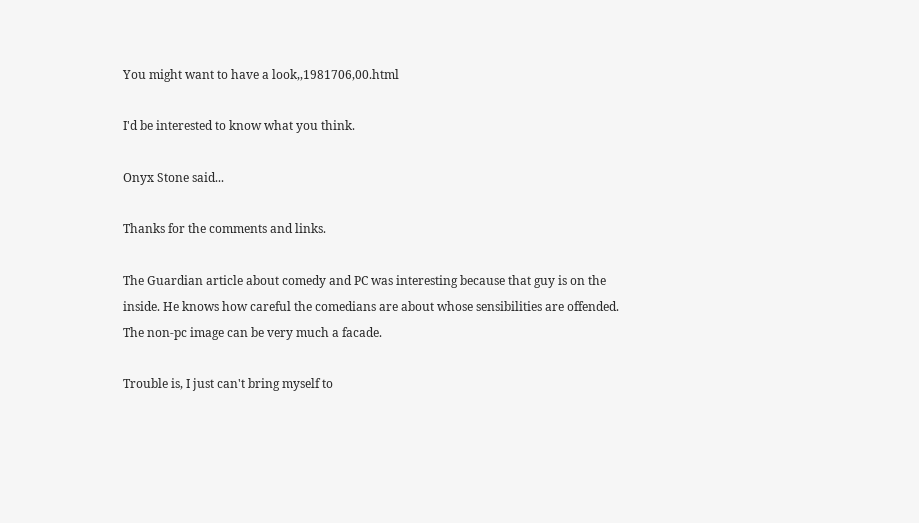You might want to have a look,,1981706,00.html

I'd be interested to know what you think.

Onyx Stone said...

Thanks for the comments and links.

The Guardian article about comedy and PC was interesting because that guy is on the inside. He knows how careful the comedians are about whose sensibilities are offended. The non-pc image can be very much a facade.

Trouble is, I just can't bring myself to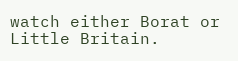watch either Borat or Little Britain.